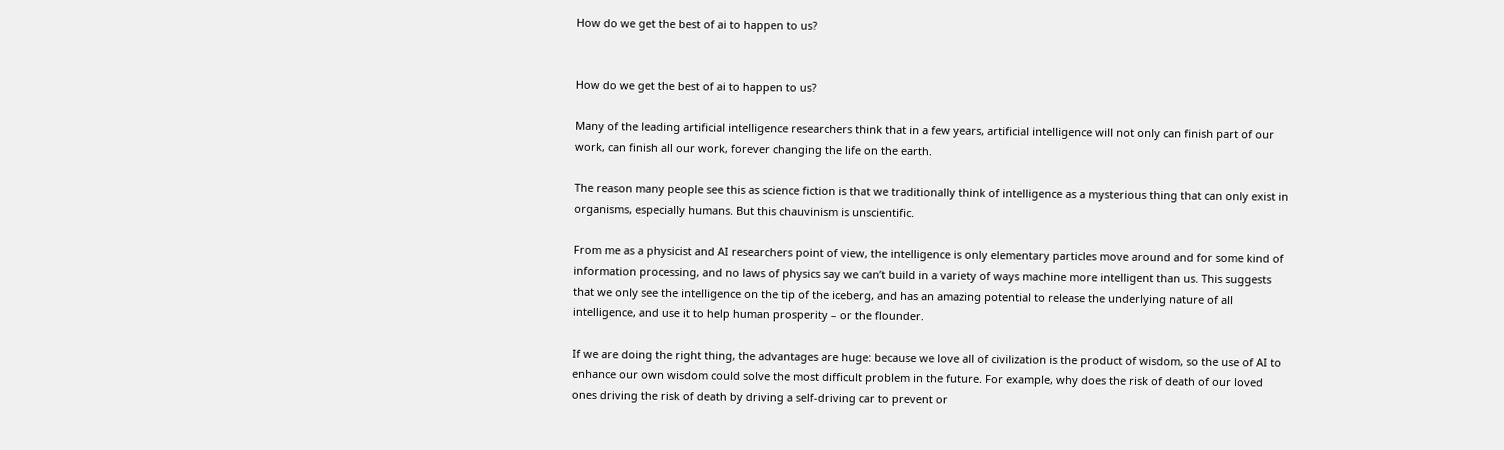How do we get the best of ai to happen to us?


How do we get the best of ai to happen to us?

Many of the leading artificial intelligence researchers think that in a few years, artificial intelligence will not only can finish part of our work, can finish all our work, forever changing the life on the earth.

The reason many people see this as science fiction is that we traditionally think of intelligence as a mysterious thing that can only exist in organisms, especially humans. But this chauvinism is unscientific.

From me as a physicist and AI researchers point of view, the intelligence is only elementary particles move around and for some kind of information processing, and no laws of physics say we can’t build in a variety of ways machine more intelligent than us. This suggests that we only see the intelligence on the tip of the iceberg, and has an amazing potential to release the underlying nature of all intelligence, and use it to help human prosperity – or the flounder.

If we are doing the right thing, the advantages are huge: because we love all of civilization is the product of wisdom, so the use of AI to enhance our own wisdom could solve the most difficult problem in the future. For example, why does the risk of death of our loved ones driving the risk of death by driving a self-driving car to prevent or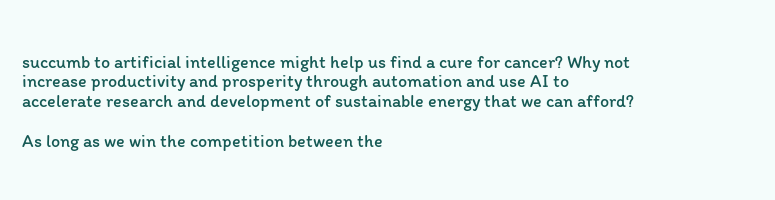succumb to artificial intelligence might help us find a cure for cancer? Why not increase productivity and prosperity through automation and use AI to accelerate research and development of sustainable energy that we can afford?

As long as we win the competition between the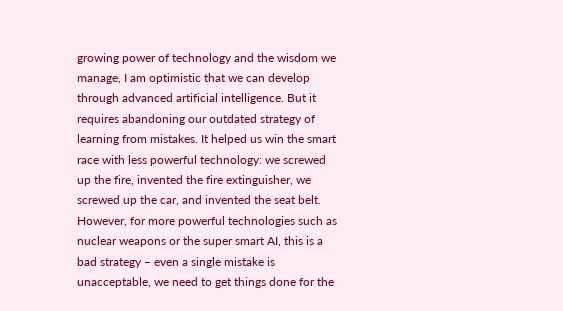growing power of technology and the wisdom we manage, I am optimistic that we can develop through advanced artificial intelligence. But it requires abandoning our outdated strategy of learning from mistakes. It helped us win the smart race with less powerful technology: we screwed up the fire, invented the fire extinguisher, we screwed up the car, and invented the seat belt. However, for more powerful technologies such as nuclear weapons or the super smart AI, this is a bad strategy – even a single mistake is unacceptable, we need to get things done for the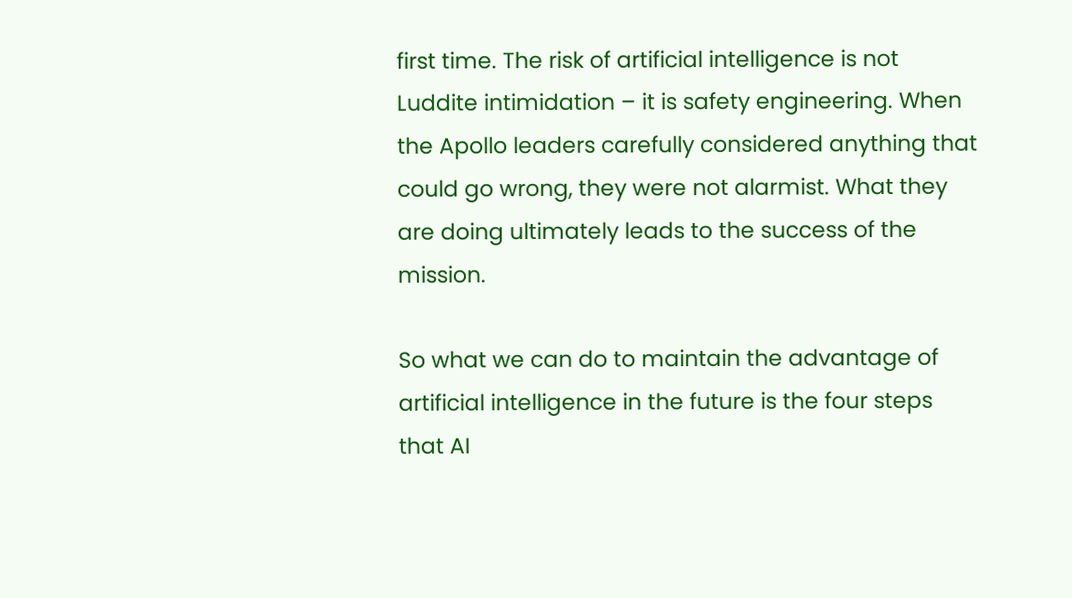first time. The risk of artificial intelligence is not Luddite intimidation – it is safety engineering. When the Apollo leaders carefully considered anything that could go wrong, they were not alarmist. What they are doing ultimately leads to the success of the mission.

So what we can do to maintain the advantage of artificial intelligence in the future is the four steps that AI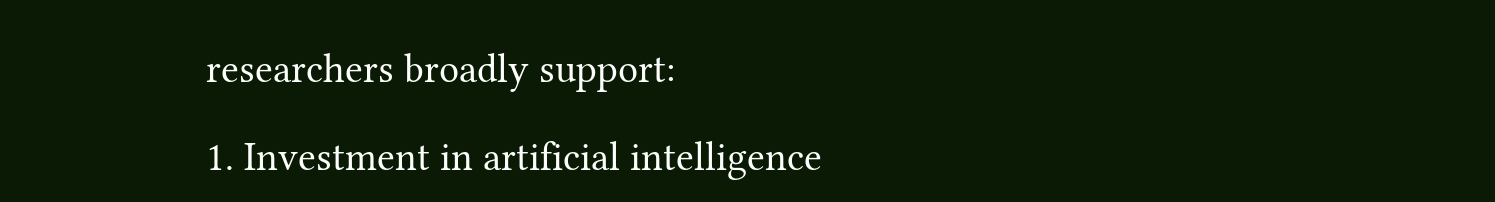researchers broadly support:

1. Investment in artificial intelligence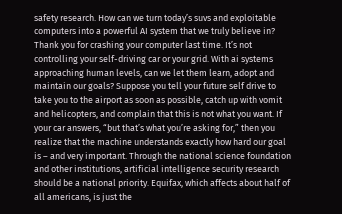safety research. How can we turn today’s suvs and exploitable computers into a powerful AI system that we truly believe in? Thank you for crashing your computer last time. It’s not controlling your self-driving car or your grid. With ai systems approaching human levels, can we let them learn, adopt and maintain our goals? Suppose you tell your future self drive to take you to the airport as soon as possible, catch up with vomit and helicopters, and complain that this is not what you want. If your car answers, “but that’s what you’re asking for,” then you realize that the machine understands exactly how hard our goal is – and very important. Through the national science foundation and other institutions, artificial intelligence security research should be a national priority. Equifax, which affects about half of all americans, is just the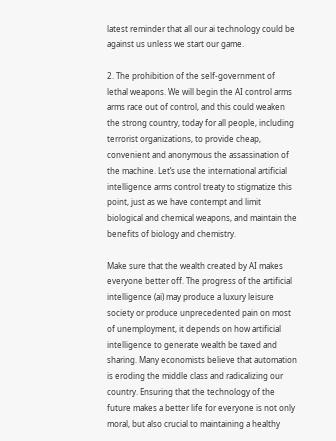latest reminder that all our ai technology could be against us unless we start our game.

2. The prohibition of the self-government of lethal weapons. We will begin the AI control arms arms race out of control, and this could weaken the strong country, today for all people, including terrorist organizations, to provide cheap, convenient and anonymous the assassination of the machine. Let’s use the international artificial intelligence arms control treaty to stigmatize this point, just as we have contempt and limit biological and chemical weapons, and maintain the benefits of biology and chemistry.

Make sure that the wealth created by AI makes everyone better off. The progress of the artificial intelligence (ai) may produce a luxury leisure society or produce unprecedented pain on most of unemployment, it depends on how artificial intelligence to generate wealth be taxed and sharing. Many economists believe that automation is eroding the middle class and radicalizing our country. Ensuring that the technology of the future makes a better life for everyone is not only moral, but also crucial to maintaining a healthy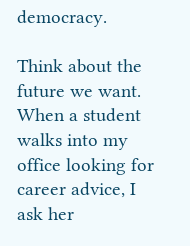democracy.

Think about the future we want. When a student walks into my office looking for career advice, I ask her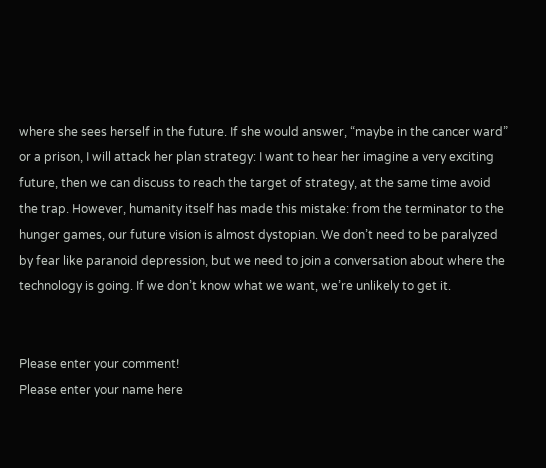where she sees herself in the future. If she would answer, “maybe in the cancer ward” or a prison, I will attack her plan strategy: I want to hear her imagine a very exciting future, then we can discuss to reach the target of strategy, at the same time avoid the trap. However, humanity itself has made this mistake: from the terminator to the hunger games, our future vision is almost dystopian. We don’t need to be paralyzed by fear like paranoid depression, but we need to join a conversation about where the technology is going. If we don’t know what we want, we’re unlikely to get it.


Please enter your comment!
Please enter your name here